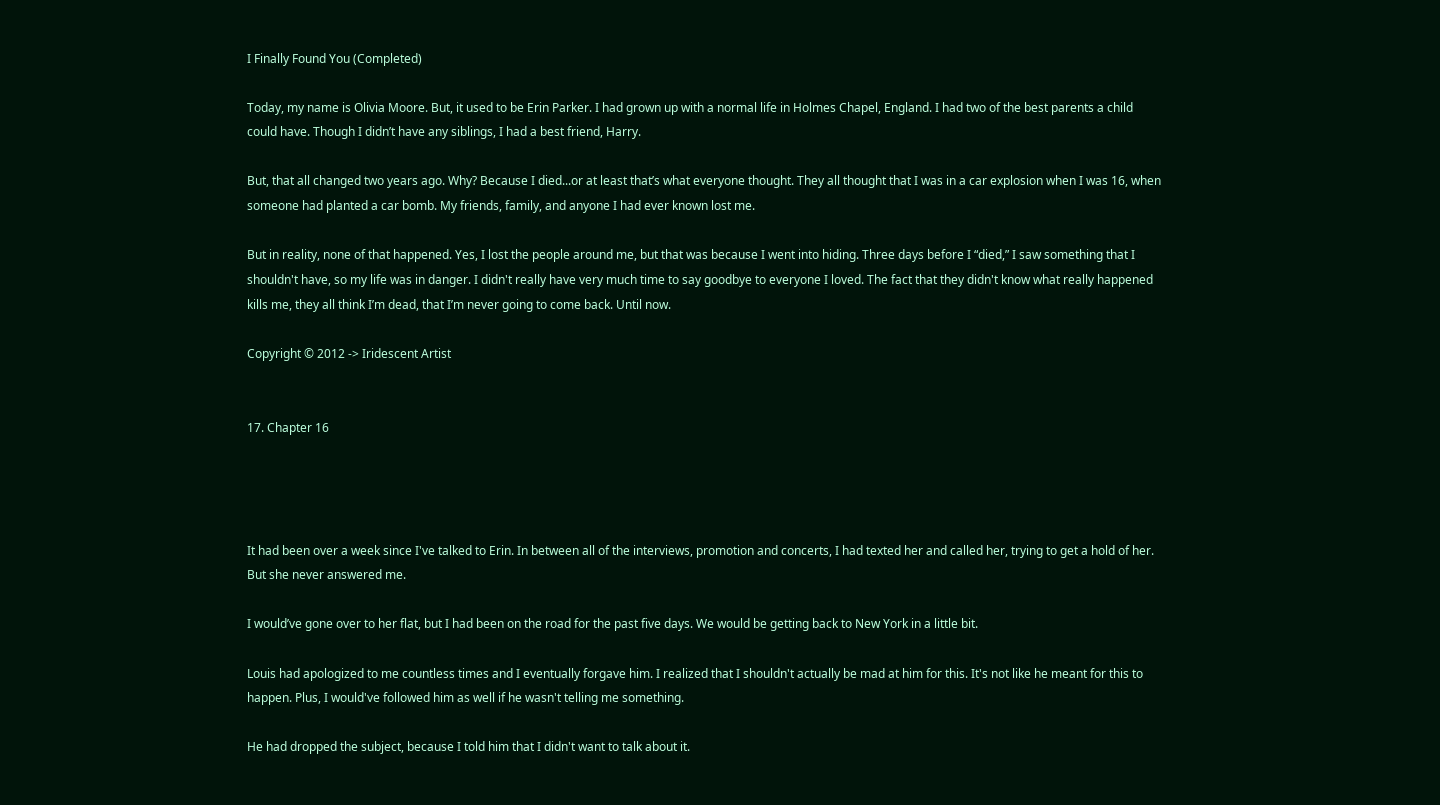I Finally Found You (Completed)

Today, my name is Olivia Moore. But, it used to be Erin Parker. I had grown up with a normal life in Holmes Chapel, England. I had two of the best parents a child could have. Though I didn’t have any siblings, I had a best friend, Harry.

But, that all changed two years ago. Why? Because I died...or at least that’s what everyone thought. They all thought that I was in a car explosion when I was 16, when someone had planted a car bomb. My friends, family, and anyone I had ever known lost me.

But in reality, none of that happened. Yes, I lost the people around me, but that was because I went into hiding. Three days before I “died,” I saw something that I shouldn't have, so my life was in danger. I didn't really have very much time to say goodbye to everyone I loved. The fact that they didn't know what really happened kills me, they all think I’m dead, that I’m never going to come back. Until now.

Copyright © 2012 -> Iridescent Artist


17. Chapter 16




It had been over a week since I've talked to Erin. In between all of the interviews, promotion and concerts, I had texted her and called her, trying to get a hold of her. But she never answered me.

I would’ve gone over to her flat, but I had been on the road for the past five days. We would be getting back to New York in a little bit.

Louis had apologized to me countless times and I eventually forgave him. I realized that I shouldn't actually be mad at him for this. It's not like he meant for this to happen. Plus, I would've followed him as well if he wasn't telling me something.

He had dropped the subject, because I told him that I didn't want to talk about it.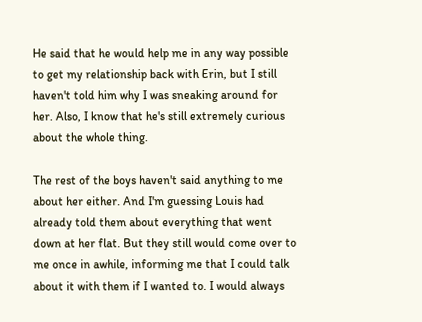He said that he would help me in any way possible to get my relationship back with Erin, but I still haven't told him why I was sneaking around for her. Also, I know that he's still extremely curious about the whole thing.

The rest of the boys haven't said anything to me about her either. And I'm guessing Louis had already told them about everything that went down at her flat. But they still would come over to me once in awhile, informing me that I could talk about it with them if I wanted to. I would always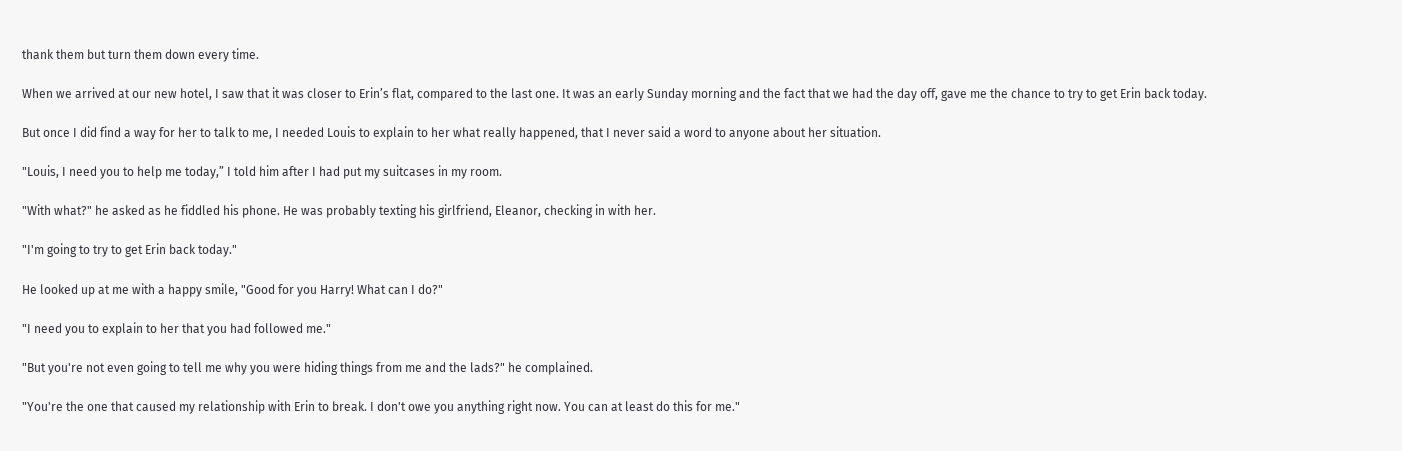thank them but turn them down every time.

When we arrived at our new hotel, I saw that it was closer to Erin’s flat, compared to the last one. It was an early Sunday morning and the fact that we had the day off, gave me the chance to try to get Erin back today.

But once I did find a way for her to talk to me, I needed Louis to explain to her what really happened, that I never said a word to anyone about her situation.

"Louis, I need you to help me today,” I told him after I had put my suitcases in my room.

"With what?" he asked as he fiddled his phone. He was probably texting his girlfriend, Eleanor, checking in with her.

"I'm going to try to get Erin back today."

He looked up at me with a happy smile, "Good for you Harry! What can I do?"

"I need you to explain to her that you had followed me."

"But you're not even going to tell me why you were hiding things from me and the lads?" he complained.

"You're the one that caused my relationship with Erin to break. I don't owe you anything right now. You can at least do this for me."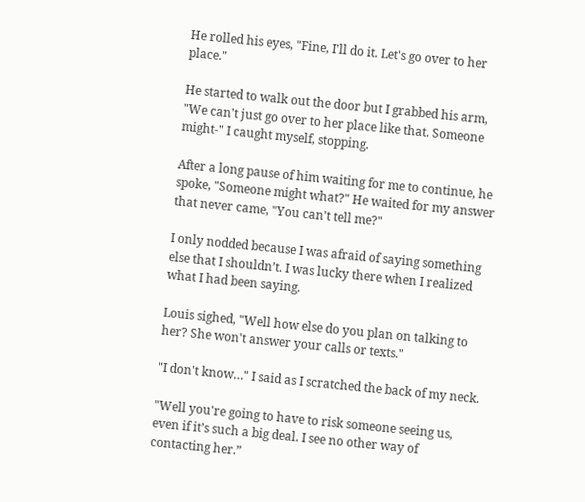He rolled his eyes, "Fine, I'll do it. Let's go over to her place."

He started to walk out the door but I grabbed his arm, "We can't just go over to her place like that. Someone might-" I caught myself, stopping.

After a long pause of him waiting for me to continue, he spoke, "Someone might what?" He waited for my answer that never came, "You can't tell me?"

I only nodded because I was afraid of saying something else that I shouldn’t. I was lucky there when I realized what I had been saying.

Louis sighed, "Well how else do you plan on talking to her? She won't answer your calls or texts."

"I don't know…" I said as I scratched the back of my neck.

"Well you're going to have to risk someone seeing us, even if it’s such a big deal. I see no other way of contacting her.”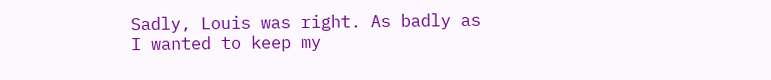Sadly, Louis was right. As badly as I wanted to keep my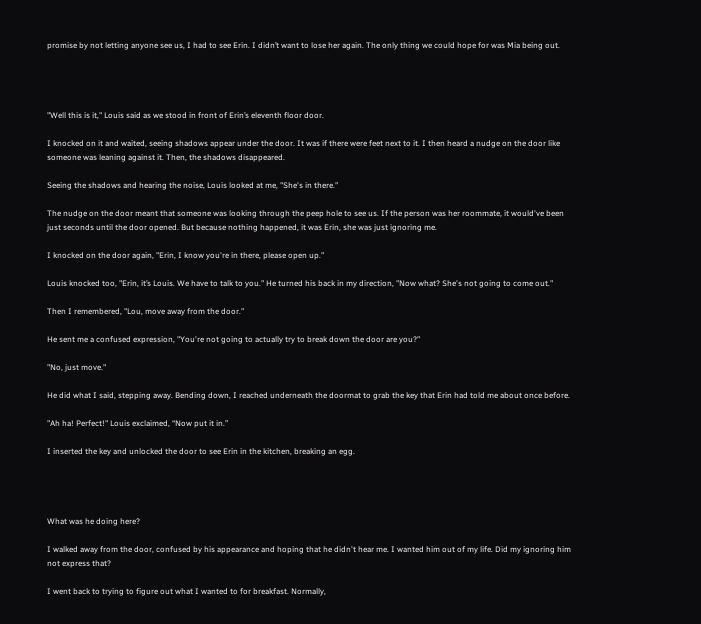promise by not letting anyone see us, I had to see Erin. I didn’t want to lose her again. The only thing we could hope for was Mia being out.




"Well this is it," Louis said as we stood in front of Erin’s eleventh floor door.

I knocked on it and waited, seeing shadows appear under the door. It was if there were feet next to it. I then heard a nudge on the door like someone was leaning against it. Then, the shadows disappeared.

Seeing the shadows and hearing the noise, Louis looked at me, "She's in there."

The nudge on the door meant that someone was looking through the peep hole to see us. If the person was her roommate, it would've been just seconds until the door opened. But because nothing happened, it was Erin, she was just ignoring me.

I knocked on the door again, "Erin, I know you're in there, please open up."

Louis knocked too, "Erin, it’s Louis. We have to talk to you." He turned his back in my direction, "Now what? She's not going to come out."

Then I remembered, "Lou, move away from the door."

He sent me a confused expression, "You're not going to actually try to break down the door are you?"

"No, just move."

He did what I said, stepping away. Bending down, I reached underneath the doormat to grab the key that Erin had told me about once before.

"Ah ha! Perfect!" Louis exclaimed, “Now put it in.”

I inserted the key and unlocked the door to see Erin in the kitchen, breaking an egg.




What was he doing here?

I walked away from the door, confused by his appearance and hoping that he didn't hear me. I wanted him out of my life. Did my ignoring him not express that?

I went back to trying to figure out what I wanted to for breakfast. Normally,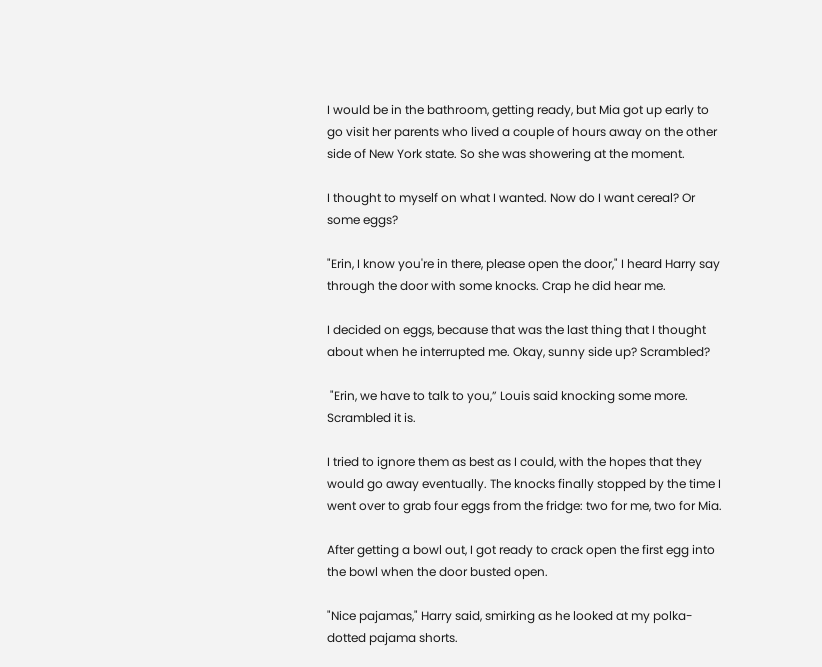I would be in the bathroom, getting ready, but Mia got up early to go visit her parents who lived a couple of hours away on the other side of New York state. So she was showering at the moment.

I thought to myself on what I wanted. Now do I want cereal? Or some eggs?

"Erin, I know you're in there, please open the door," I heard Harry say through the door with some knocks. Crap he did hear me.

I decided on eggs, because that was the last thing that I thought about when he interrupted me. Okay, sunny side up? Scrambled?

 "Erin, we have to talk to you,” Louis said knocking some more. Scrambled it is.

I tried to ignore them as best as I could, with the hopes that they would go away eventually. The knocks finally stopped by the time I went over to grab four eggs from the fridge: two for me, two for Mia.

After getting a bowl out, I got ready to crack open the first egg into the bowl when the door busted open.

"Nice pajamas," Harry said, smirking as he looked at my polka-dotted pajama shorts.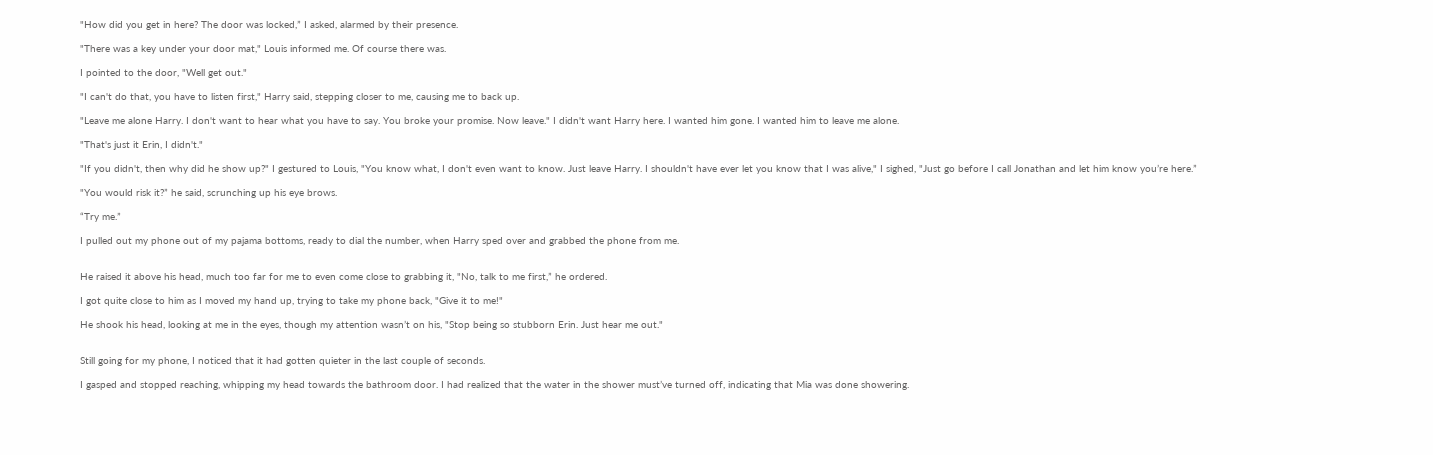"How did you get in here? The door was locked,” I asked, alarmed by their presence.

"There was a key under your door mat," Louis informed me. Of course there was.

I pointed to the door, "Well get out."

"I can't do that, you have to listen first," Harry said, stepping closer to me, causing me to back up.

"Leave me alone Harry. I don't want to hear what you have to say. You broke your promise. Now leave." I didn't want Harry here. I wanted him gone. I wanted him to leave me alone.

"That's just it Erin, I didn't."

"If you didn't, then why did he show up?" I gestured to Louis, "You know what, I don't even want to know. Just leave Harry. I shouldn't have ever let you know that I was alive," I sighed, "Just go before I call Jonathan and let him know you’re here.”

"You would risk it?” he said, scrunching up his eye brows.

“Try me.”

I pulled out my phone out of my pajama bottoms, ready to dial the number, when Harry sped over and grabbed the phone from me.


He raised it above his head, much too far for me to even come close to grabbing it, "No, talk to me first,” he ordered.

I got quite close to him as I moved my hand up, trying to take my phone back, "Give it to me!"

He shook his head, looking at me in the eyes, though my attention wasn’t on his, "Stop being so stubborn Erin. Just hear me out."


Still going for my phone, I noticed that it had gotten quieter in the last couple of seconds.

I gasped and stopped reaching, whipping my head towards the bathroom door. I had realized that the water in the shower must’ve turned off, indicating that Mia was done showering.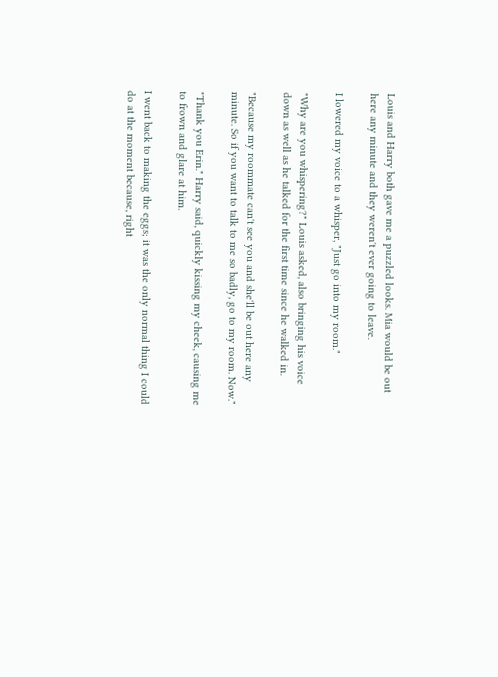Louis and Harry both gave me a puzzled looks. Mia would be out here any minute and they weren't ever going to leave.

I lowered my voice to a whisper, "Just go into my room."

"Why are you whispering?" Louis asked, also bringing his voice down as well as he talked for the first time since he walked in.

"Because my roommate can't see you and she'll be out here any minute. So if you want to talk to me so badly, go to my room. Now."

"Thank you Erin." Harry said, quickly kissing my cheek, causing me to frown and glare at him.

I went back to making the eggs; it was the only normal thing I could do at the moment because, right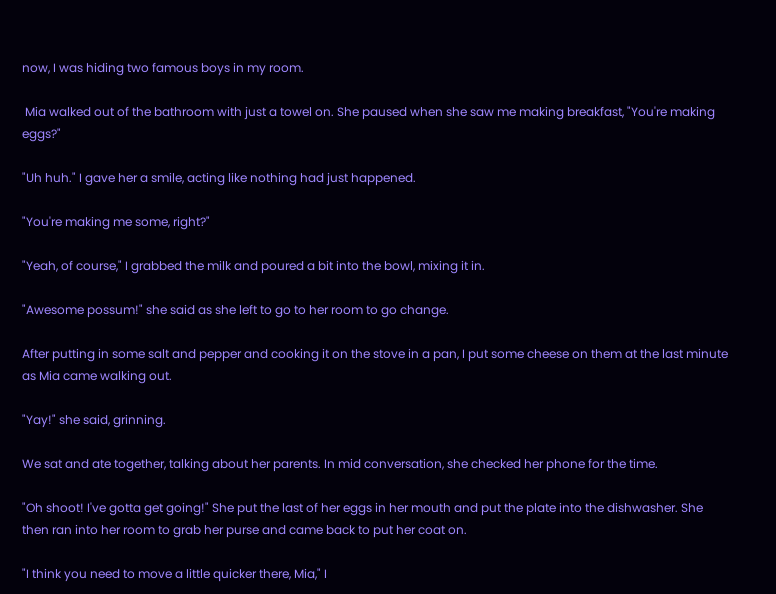now, I was hiding two famous boys in my room.

 Mia walked out of the bathroom with just a towel on. She paused when she saw me making breakfast, "You're making eggs?"

"Uh huh." I gave her a smile, acting like nothing had just happened.

"You're making me some, right?"

"Yeah, of course," I grabbed the milk and poured a bit into the bowl, mixing it in.

"Awesome possum!" she said as she left to go to her room to go change.

After putting in some salt and pepper and cooking it on the stove in a pan, I put some cheese on them at the last minute as Mia came walking out.

"Yay!" she said, grinning.

We sat and ate together, talking about her parents. In mid conversation, she checked her phone for the time.

"Oh shoot! I've gotta get going!" She put the last of her eggs in her mouth and put the plate into the dishwasher. She then ran into her room to grab her purse and came back to put her coat on.

"I think you need to move a little quicker there, Mia," I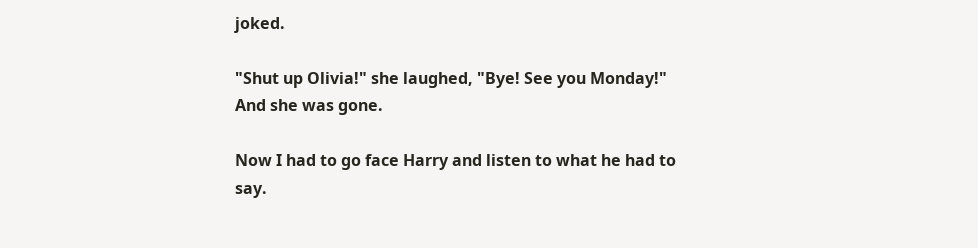joked.

"Shut up Olivia!" she laughed, "Bye! See you Monday!" And she was gone.

Now I had to go face Harry and listen to what he had to say.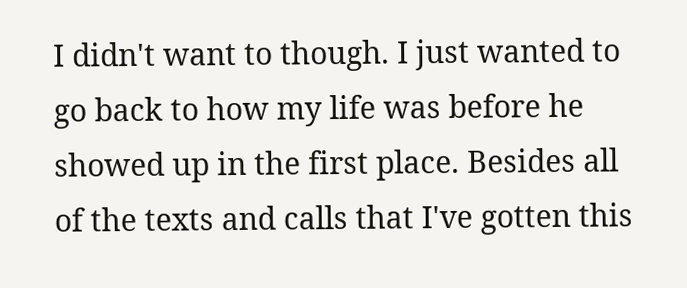I didn't want to though. I just wanted to go back to how my life was before he showed up in the first place. Besides all of the texts and calls that I've gotten this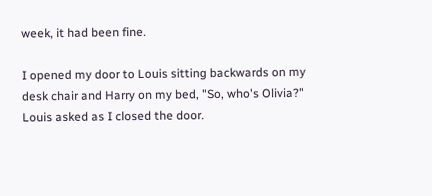week, it had been fine.

I opened my door to Louis sitting backwards on my desk chair and Harry on my bed, "So, who's Olivia?" Louis asked as I closed the door.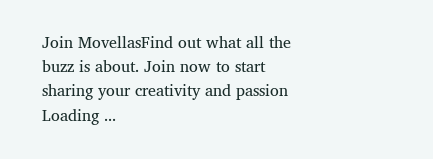Join MovellasFind out what all the buzz is about. Join now to start sharing your creativity and passion
Loading ...